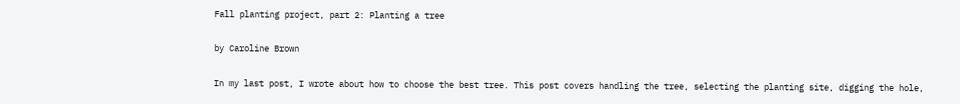Fall planting project, part 2: Planting a tree

by Caroline Brown

In my last post, I wrote about how to choose the best tree. This post covers handling the tree, selecting the planting site, digging the hole,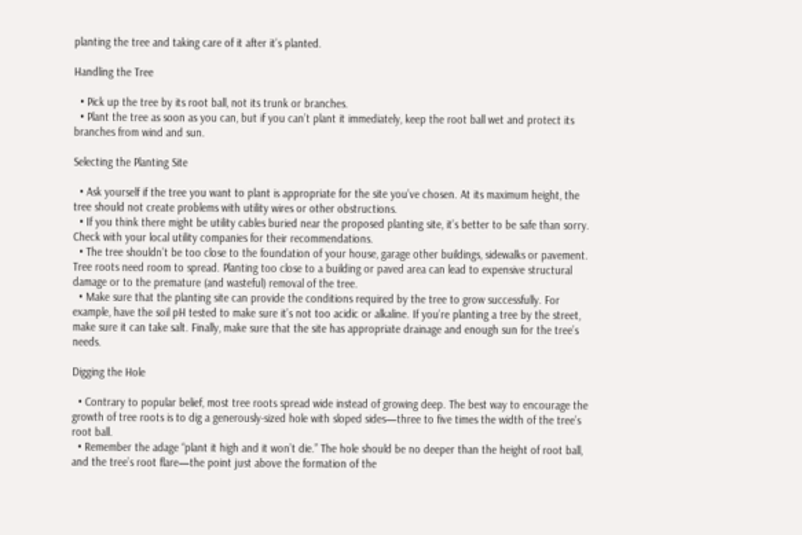planting the tree and taking care of it after it’s planted.

Handling the Tree

  • Pick up the tree by its root ball, not its trunk or branches.
  • Plant the tree as soon as you can, but if you can’t plant it immediately, keep the root ball wet and protect its branches from wind and sun.

Selecting the Planting Site

  • Ask yourself if the tree you want to plant is appropriate for the site you’ve chosen. At its maximum height, the tree should not create problems with utility wires or other obstructions.
  • If you think there might be utility cables buried near the proposed planting site, it’s better to be safe than sorry. Check with your local utility companies for their recommendations.
  • The tree shouldn’t be too close to the foundation of your house, garage other buildings, sidewalks or pavement. Tree roots need room to spread. Planting too close to a building or paved area can lead to expensive structural damage or to the premature (and wasteful) removal of the tree.
  • Make sure that the planting site can provide the conditions required by the tree to grow successfully. For example, have the soil pH tested to make sure it’s not too acidic or alkaline. If you’re planting a tree by the street, make sure it can take salt. Finally, make sure that the site has appropriate drainage and enough sun for the tree’s needs.

Digging the Hole

  • Contrary to popular belief, most tree roots spread wide instead of growing deep. The best way to encourage the growth of tree roots is to dig a generously-sized hole with sloped sides—three to five times the width of the tree’s root ball.
  • Remember the adage “plant it high and it won’t die.” The hole should be no deeper than the height of root ball, and the tree’s root flare—the point just above the formation of the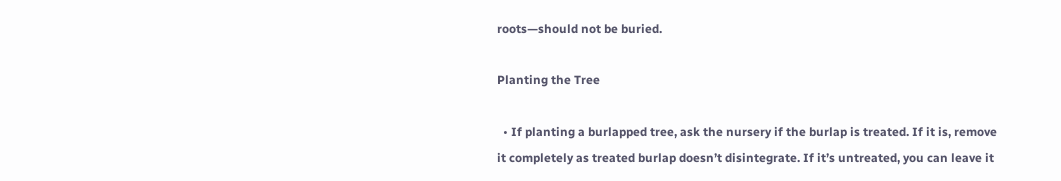roots—should not be buried.

Planting the Tree

  • If planting a burlapped tree, ask the nursery if the burlap is treated. If it is, remove it completely as treated burlap doesn’t disintegrate. If it’s untreated, you can leave it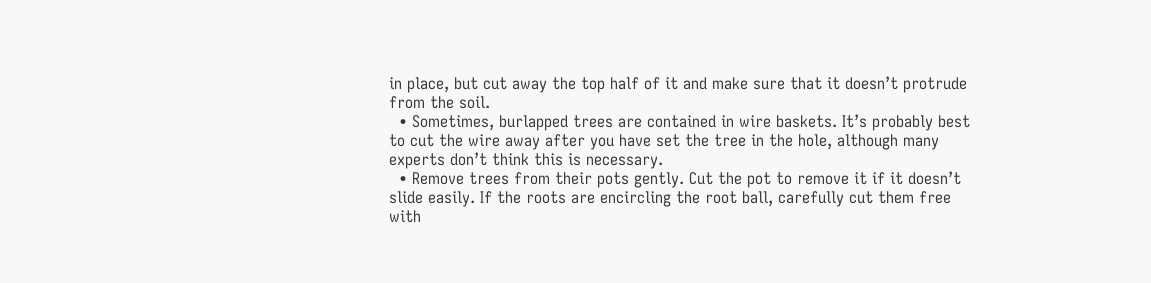in place, but cut away the top half of it and make sure that it doesn’t protrude from the soil.
  • Sometimes, burlapped trees are contained in wire baskets. It’s probably best to cut the wire away after you have set the tree in the hole, although many experts don’t think this is necessary.
  • Remove trees from their pots gently. Cut the pot to remove it if it doesn’t slide easily. If the roots are encircling the root ball, carefully cut them free with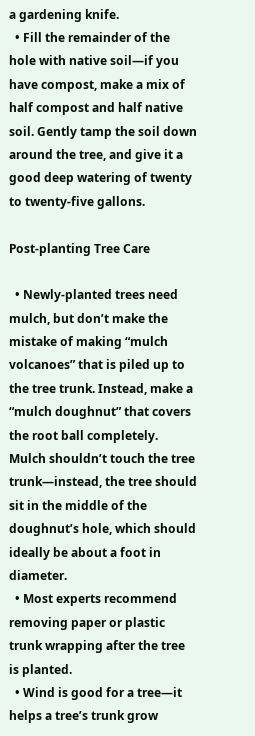a gardening knife.
  • Fill the remainder of the hole with native soil—if you have compost, make a mix of half compost and half native soil. Gently tamp the soil down around the tree, and give it a good deep watering of twenty to twenty-five gallons.

Post-planting Tree Care

  • Newly-planted trees need mulch, but don’t make the mistake of making “mulch volcanoes” that is piled up to the tree trunk. Instead, make a “mulch doughnut” that covers the root ball completely. Mulch shouldn’t touch the tree trunk—instead, the tree should sit in the middle of the doughnut’s hole, which should ideally be about a foot in diameter.
  • Most experts recommend removing paper or plastic trunk wrapping after the tree is planted.
  • Wind is good for a tree—it helps a tree’s trunk grow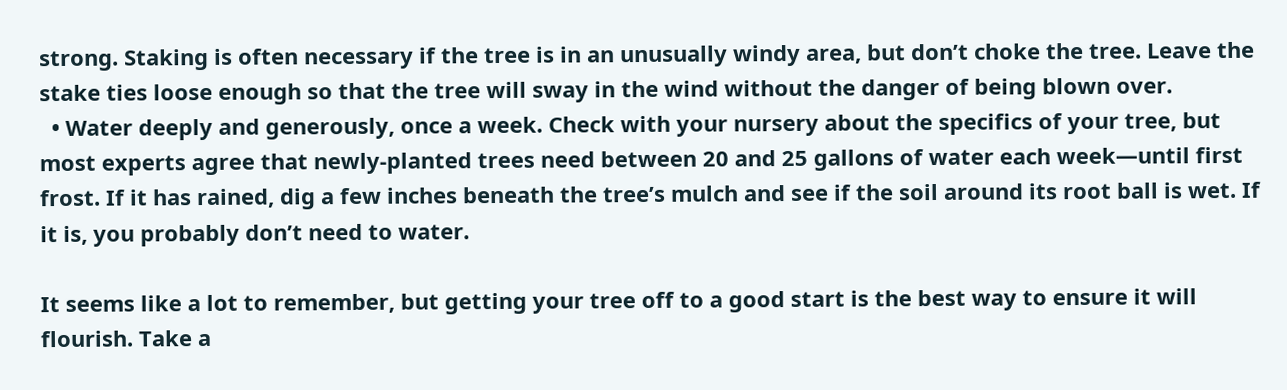strong. Staking is often necessary if the tree is in an unusually windy area, but don’t choke the tree. Leave the stake ties loose enough so that the tree will sway in the wind without the danger of being blown over.
  • Water deeply and generously, once a week. Check with your nursery about the specifics of your tree, but most experts agree that newly-planted trees need between 20 and 25 gallons of water each week—until first frost. If it has rained, dig a few inches beneath the tree’s mulch and see if the soil around its root ball is wet. If it is, you probably don’t need to water.

It seems like a lot to remember, but getting your tree off to a good start is the best way to ensure it will flourish. Take a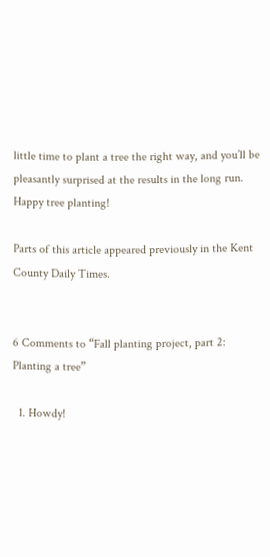little time to plant a tree the right way, and you’ll be pleasantly surprised at the results in the long run. Happy tree planting!

Parts of this article appeared previously in the Kent County Daily Times.


6 Comments to “Fall planting project, part 2: Planting a tree”

  1. Howdy!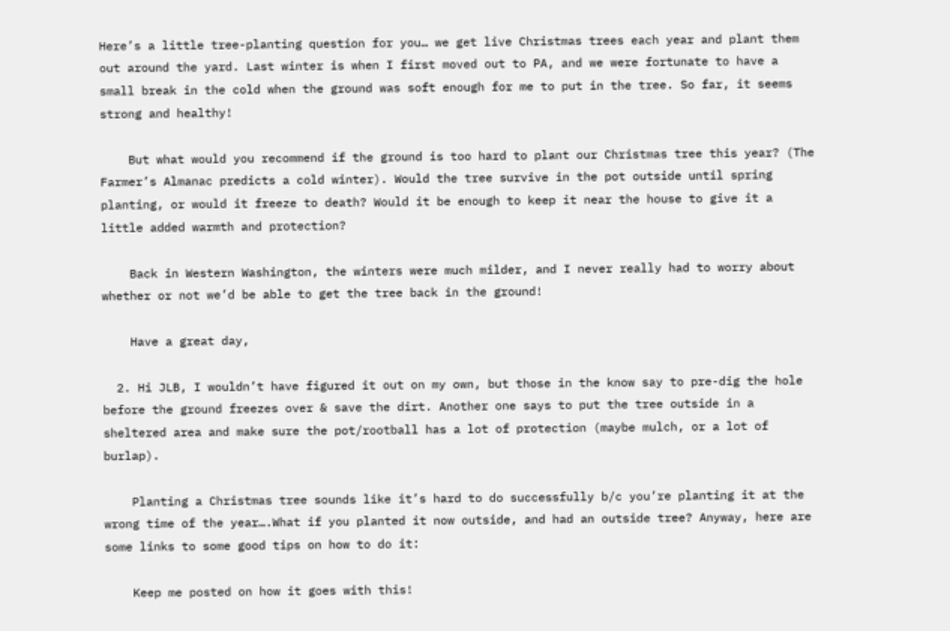Here’s a little tree-planting question for you… we get live Christmas trees each year and plant them out around the yard. Last winter is when I first moved out to PA, and we were fortunate to have a small break in the cold when the ground was soft enough for me to put in the tree. So far, it seems strong and healthy!

    But what would you recommend if the ground is too hard to plant our Christmas tree this year? (The Farmer’s Almanac predicts a cold winter). Would the tree survive in the pot outside until spring planting, or would it freeze to death? Would it be enough to keep it near the house to give it a little added warmth and protection?

    Back in Western Washington, the winters were much milder, and I never really had to worry about whether or not we’d be able to get the tree back in the ground!

    Have a great day,

  2. Hi JLB, I wouldn’t have figured it out on my own, but those in the know say to pre-dig the hole before the ground freezes over & save the dirt. Another one says to put the tree outside in a sheltered area and make sure the pot/rootball has a lot of protection (maybe mulch, or a lot of burlap).

    Planting a Christmas tree sounds like it’s hard to do successfully b/c you’re planting it at the wrong time of the year….What if you planted it now outside, and had an outside tree? Anyway, here are some links to some good tips on how to do it:

    Keep me posted on how it goes with this!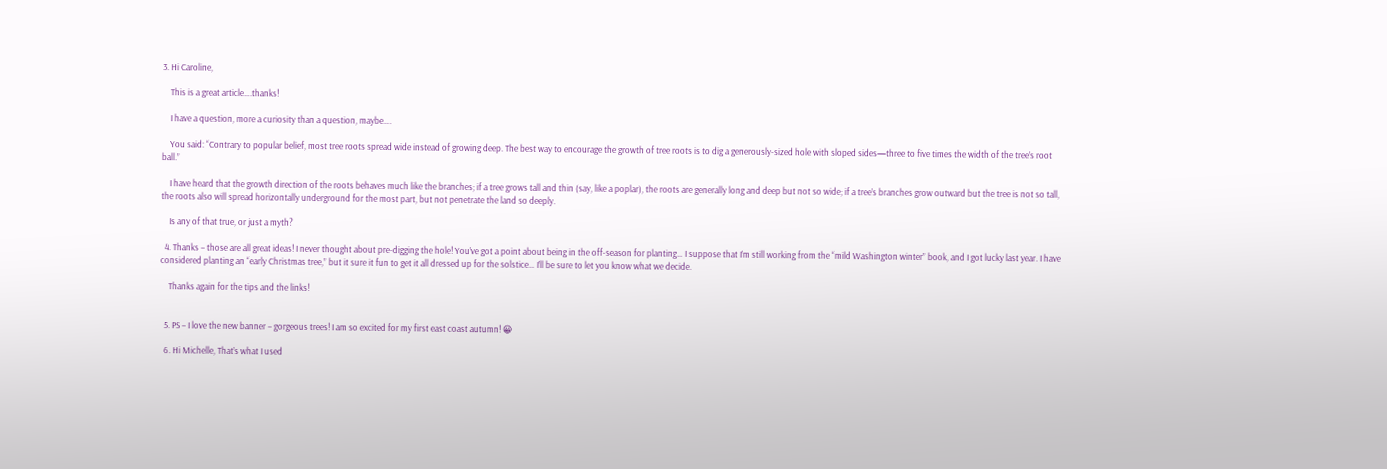3. Hi Caroline,

    This is a great article….thanks!

    I have a question, more a curiosity than a question, maybe….

    You said: “Contrary to popular belief, most tree roots spread wide instead of growing deep. The best way to encourage the growth of tree roots is to dig a generously-sized hole with sloped sides—three to five times the width of the tree’s root ball.”

    I have heard that the growth direction of the roots behaves much like the branches; if a tree grows tall and thin (say, like a poplar), the roots are generally long and deep but not so wide; if a tree’s branches grow outward but the tree is not so tall, the roots also will spread horizontally underground for the most part, but not penetrate the land so deeply.

    Is any of that true, or just a myth?

  4. Thanks – those are all great ideas! I never thought about pre-digging the hole! You’ve got a point about being in the off-season for planting… I suppose that I’m still working from the “mild Washington winter” book, and I got lucky last year. I have considered planting an “early Christmas tree,” but it sure it fun to get it all dressed up for the solstice… I’ll be sure to let you know what we decide.

    Thanks again for the tips and the links!


  5. PS – I love the new banner – gorgeous trees! I am so excited for my first east coast autumn! 😀

  6. Hi Michelle, That’s what I used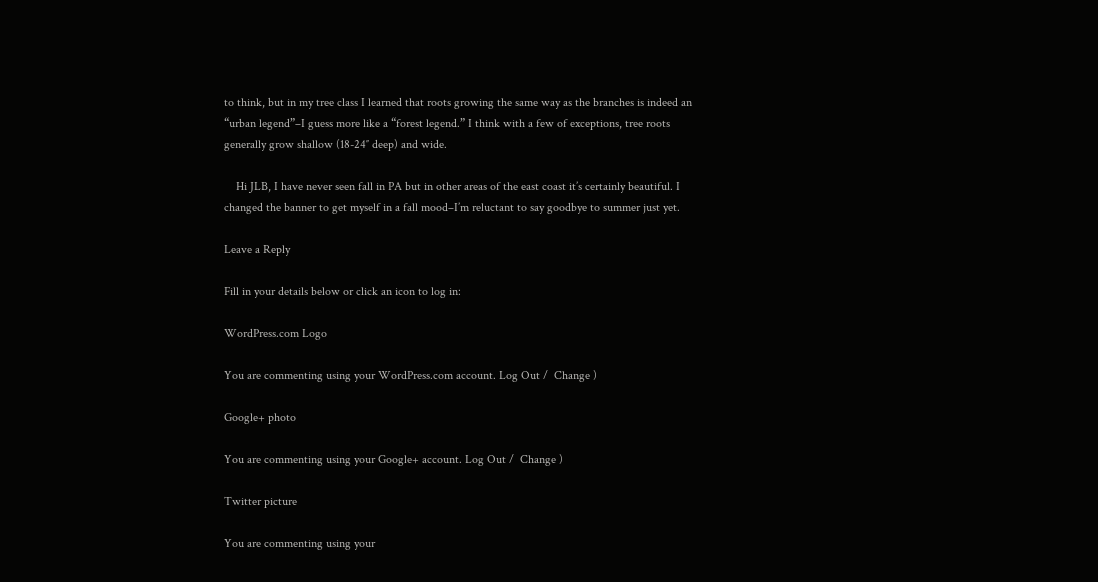to think, but in my tree class I learned that roots growing the same way as the branches is indeed an “urban legend”–I guess more like a “forest legend.” I think with a few of exceptions, tree roots generally grow shallow (18-24″ deep) and wide.

    Hi JLB, I have never seen fall in PA but in other areas of the east coast it’s certainly beautiful. I changed the banner to get myself in a fall mood–I’m reluctant to say goodbye to summer just yet.

Leave a Reply

Fill in your details below or click an icon to log in:

WordPress.com Logo

You are commenting using your WordPress.com account. Log Out /  Change )

Google+ photo

You are commenting using your Google+ account. Log Out /  Change )

Twitter picture

You are commenting using your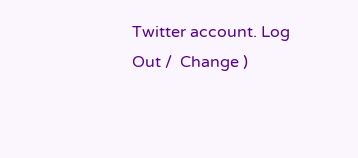Twitter account. Log Out /  Change )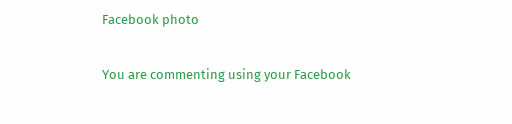Facebook photo

You are commenting using your Facebook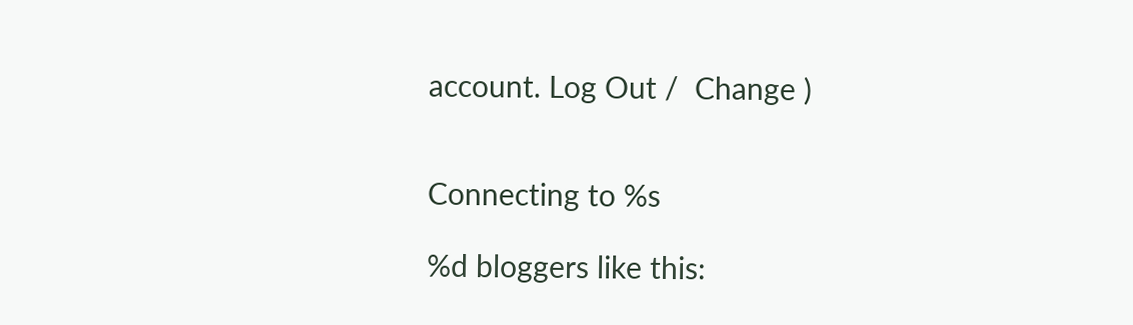account. Log Out /  Change )


Connecting to %s

%d bloggers like this: